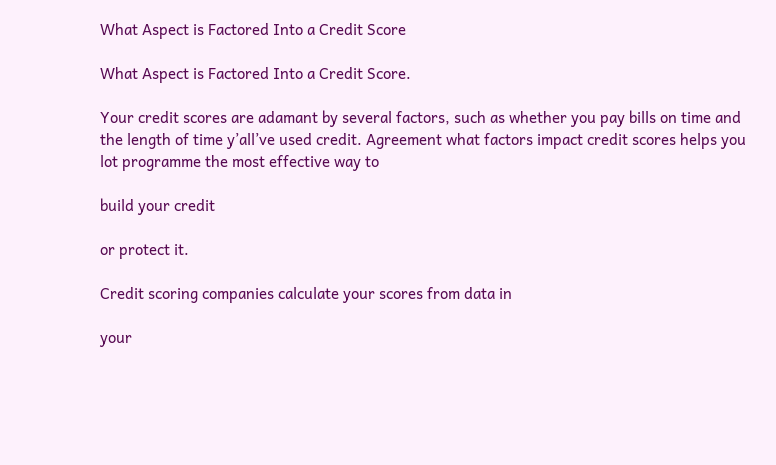What Aspect is Factored Into a Credit Score

What Aspect is Factored Into a Credit Score.

Your credit scores are adamant by several factors, such as whether you pay bills on time and the length of time y’all’ve used credit. Agreement what factors impact credit scores helps you lot programme the most effective way to

build your credit

or protect it.

Credit scoring companies calculate your scores from data in

your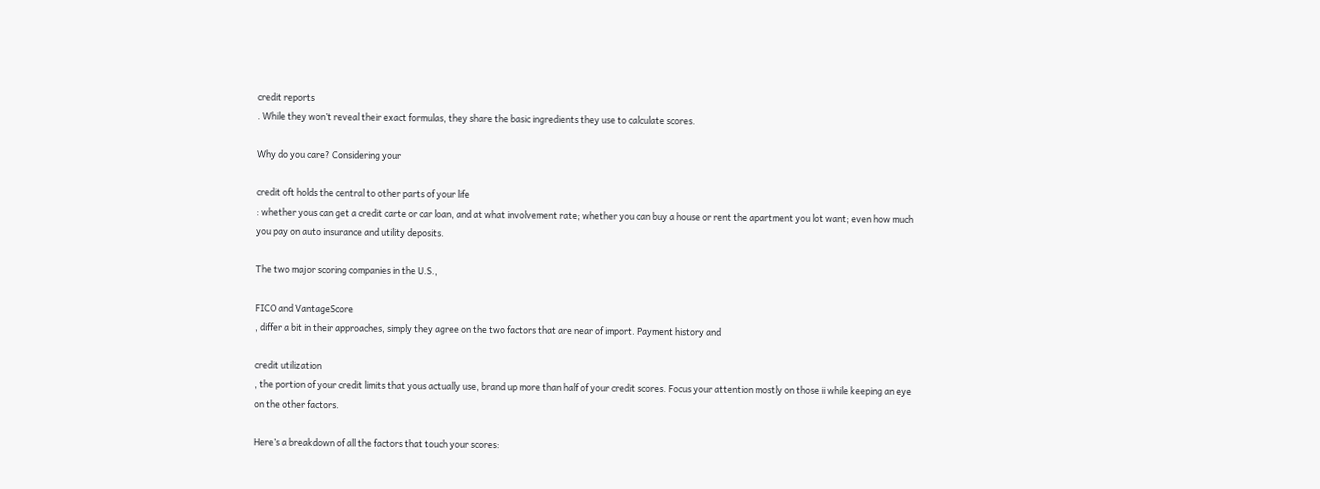credit reports
. While they won’t reveal their exact formulas, they share the basic ingredients they use to calculate scores.

Why do you care? Considering your

credit oft holds the central to other parts of your life
: whether yous can get a credit carte or car loan, and at what involvement rate; whether you can buy a house or rent the apartment you lot want; even how much you pay on auto insurance and utility deposits.

The two major scoring companies in the U.S.,

FICO and VantageScore
, differ a bit in their approaches, simply they agree on the two factors that are near of import. Payment history and

credit utilization
, the portion of your credit limits that yous actually use, brand up more than half of your credit scores. Focus your attention mostly on those ii while keeping an eye on the other factors.

Here’s a breakdown of all the factors that touch your scores: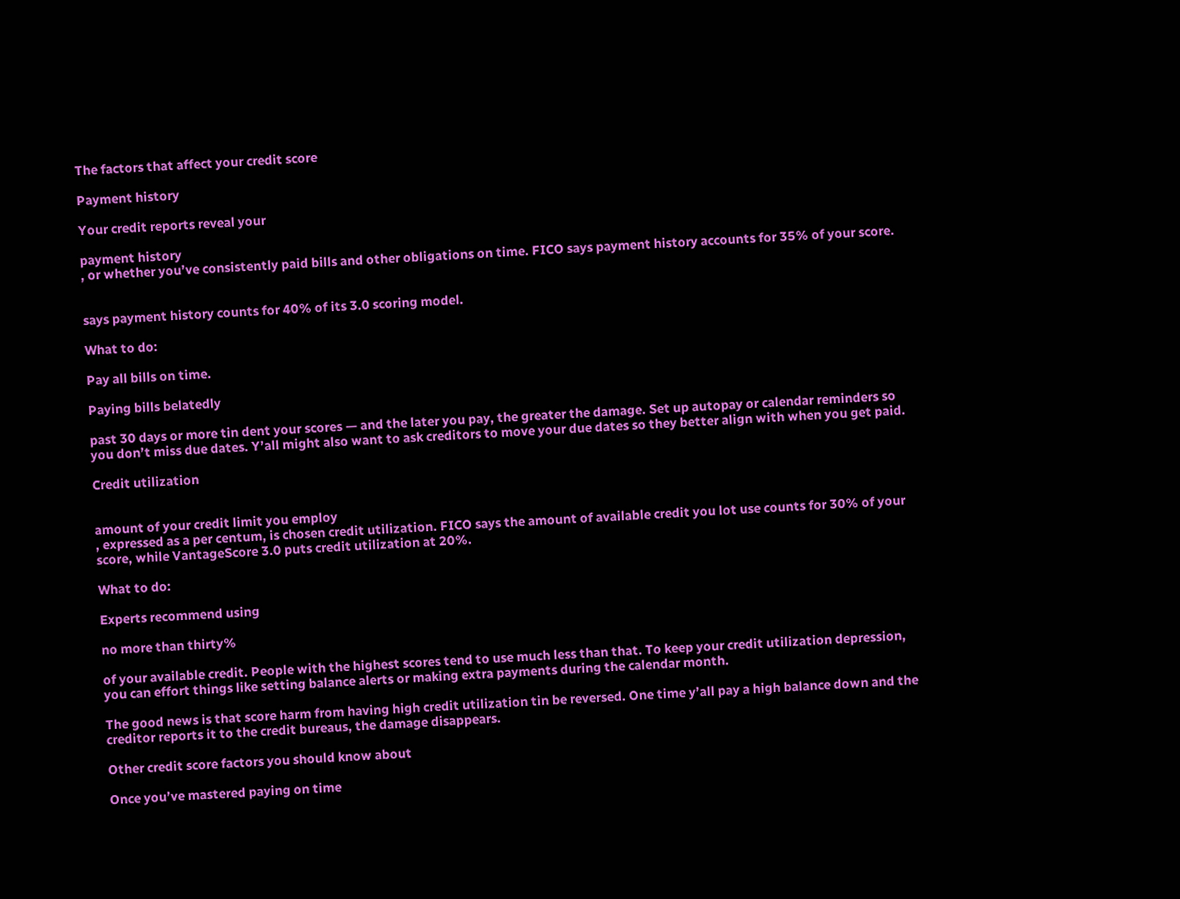The factors that affect your credit score

Payment history

Your credit reports reveal your

payment history
, or whether you’ve consistently paid bills and other obligations on time. FICO says payment history accounts for 35% of your score.


says payment history counts for 40% of its 3.0 scoring model.

What to do:

Pay all bills on time.

Paying bills belatedly

past 30 days or more tin dent your scores — and the later you pay, the greater the damage. Set up autopay or calendar reminders so you don’t miss due dates. Y’all might also want to ask creditors to move your due dates so they better align with when you get paid.

Credit utilization


amount of your credit limit you employ
, expressed as a per centum, is chosen credit utilization. FICO says the amount of available credit you lot use counts for 30% of your score, while VantageScore 3.0 puts credit utilization at 20%.

What to do:

Experts recommend using

no more than thirty%

of your available credit. People with the highest scores tend to use much less than that. To keep your credit utilization depression, you can effort things like setting balance alerts or making extra payments during the calendar month.

The good news is that score harm from having high credit utilization tin be reversed. One time y’all pay a high balance down and the creditor reports it to the credit bureaus, the damage disappears.

Other credit score factors you should know about

Once you’ve mastered paying on time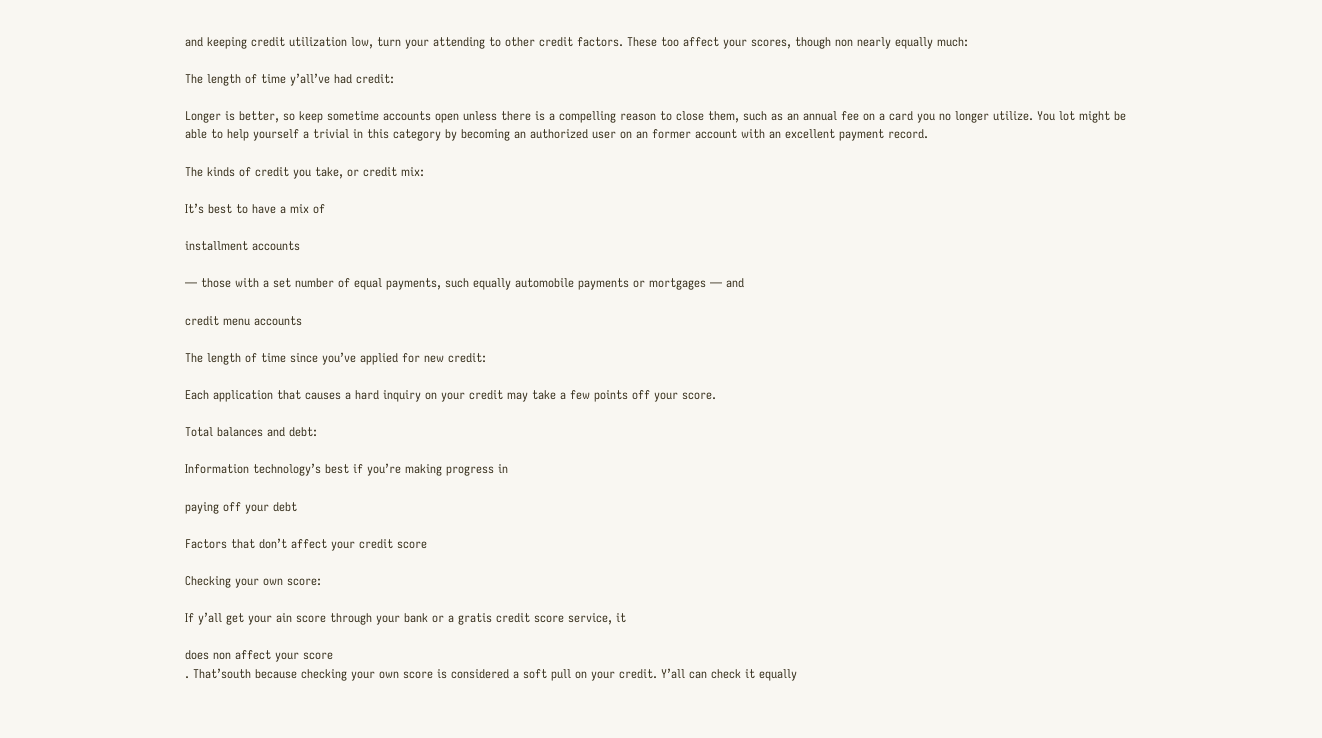and keeping credit utilization low, turn your attending to other credit factors. These too affect your scores, though non nearly equally much:

The length of time y’all’ve had credit:

Longer is better, so keep sometime accounts open unless there is a compelling reason to close them, such as an annual fee on a card you no longer utilize. You lot might be able to help yourself a trivial in this category by becoming an authorized user on an former account with an excellent payment record.

The kinds of credit you take, or credit mix:

It’s best to have a mix of

installment accounts

— those with a set number of equal payments, such equally automobile payments or mortgages — and

credit menu accounts

The length of time since you’ve applied for new credit:

Each application that causes a hard inquiry on your credit may take a few points off your score.

Total balances and debt:

Information technology’s best if you’re making progress in

paying off your debt

Factors that don’t affect your credit score

Checking your own score:

If y’all get your ain score through your bank or a gratis credit score service, it

does non affect your score
. That’south because checking your own score is considered a soft pull on your credit. Y’all can check it equally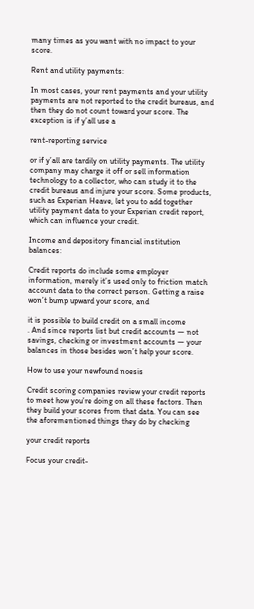many times as you want with no impact to your score.

Rent and utility payments:

In most cases, your rent payments and your utility payments are not reported to the credit bureaus, and then they do not count toward your score. The exception is if y’all use a

rent-reporting service

or if y’all are tardily on utility payments. The utility company may charge it off or sell information technology to a collector, who can study it to the credit bureaus and injure your score. Some products, such as Experian Heave, let you to add together utility payment data to your Experian credit report, which can influence your credit.

Income and depository financial institution balances:

Credit reports do include some employer information, merely it’s used only to friction match account data to the correct person. Getting a raise won’t bump upward your score, and

it is possible to build credit on a small income
. And since reports list but credit accounts — not savings, checking or investment accounts — your balances in those besides won’t help your score.

How to use your newfound noesis

Credit scoring companies review your credit reports to meet how you’re doing on all these factors. Then they build your scores from that data. You can see the aforementioned things they do by checking

your credit reports

Focus your credit-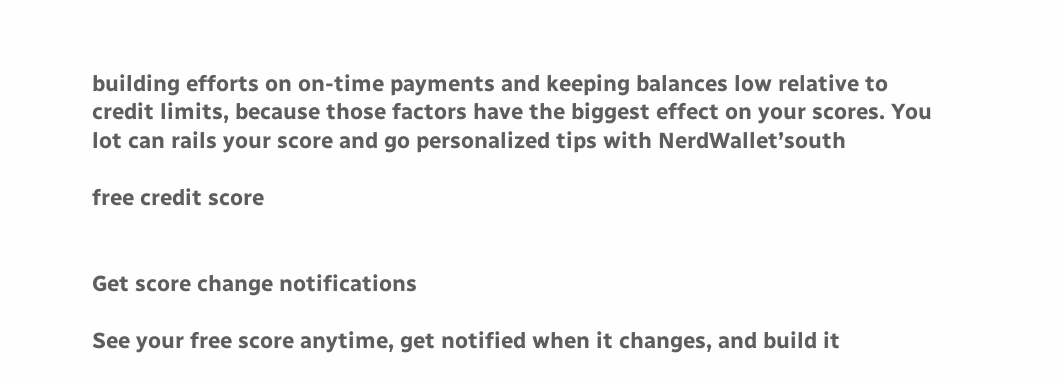building efforts on on-time payments and keeping balances low relative to credit limits, because those factors have the biggest effect on your scores. You lot can rails your score and go personalized tips with NerdWallet’south

free credit score


Get score change notifications

See your free score anytime, get notified when it changes, and build it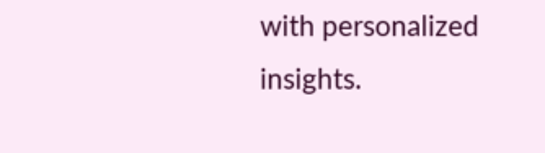with personalized insights.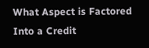What Aspect is Factored Into a Credit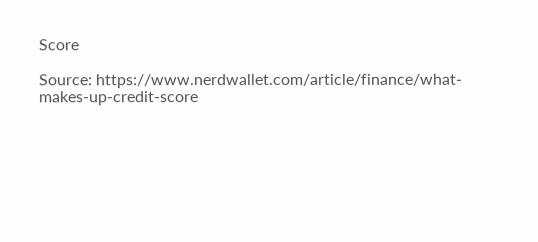Score

Source: https://www.nerdwallet.com/article/finance/what-makes-up-credit-score